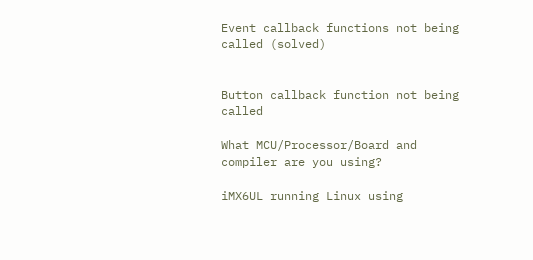Event callback functions not being called (solved)


Button callback function not being called

What MCU/Processor/Board and compiler are you using?

iMX6UL running Linux using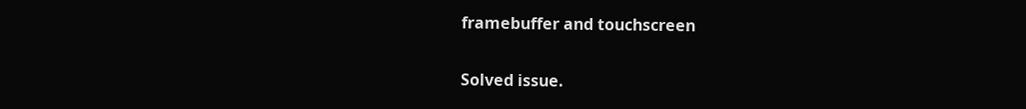framebuffer and touchscreen

Solved issue.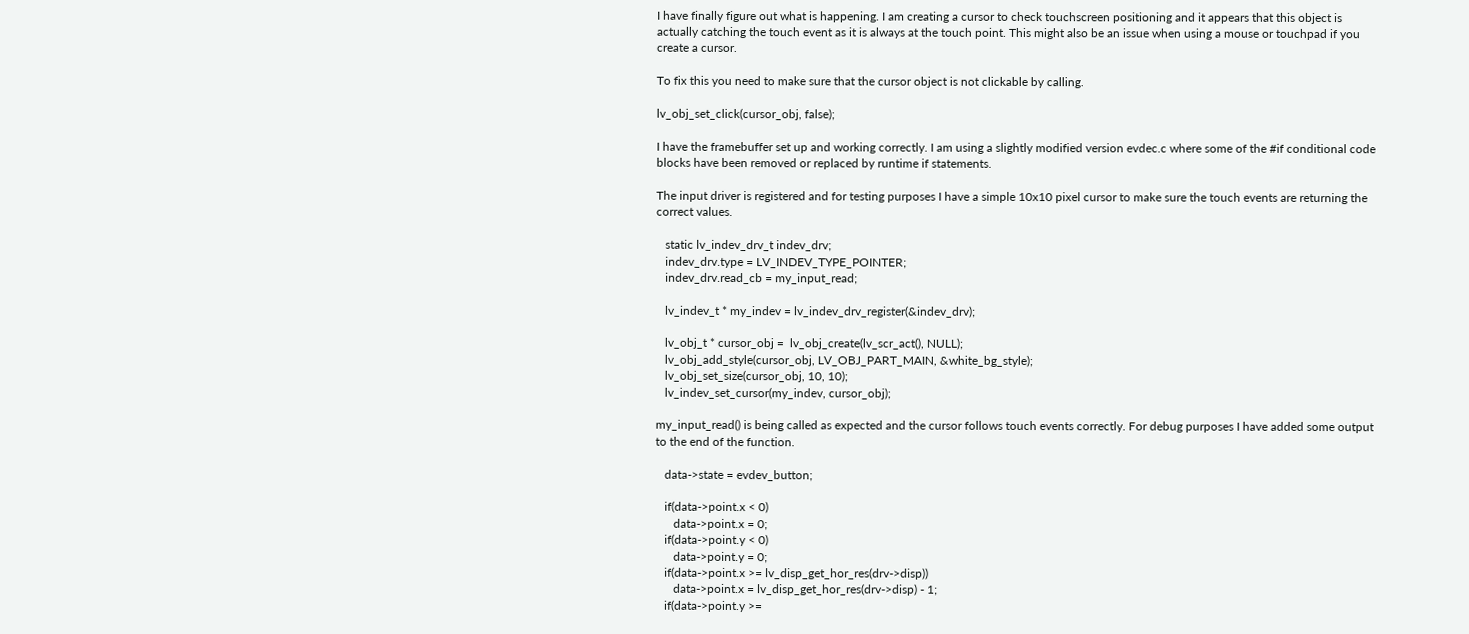I have finally figure out what is happening. I am creating a cursor to check touchscreen positioning and it appears that this object is actually catching the touch event as it is always at the touch point. This might also be an issue when using a mouse or touchpad if you create a cursor.

To fix this you need to make sure that the cursor object is not clickable by calling.

lv_obj_set_click(cursor_obj, false);

I have the framebuffer set up and working correctly. I am using a slightly modified version evdec.c where some of the #if conditional code blocks have been removed or replaced by runtime if statements.

The input driver is registered and for testing purposes I have a simple 10x10 pixel cursor to make sure the touch events are returning the correct values.

   static lv_indev_drv_t indev_drv;
   indev_drv.type = LV_INDEV_TYPE_POINTER;
   indev_drv.read_cb = my_input_read;

   lv_indev_t * my_indev = lv_indev_drv_register(&indev_drv);

   lv_obj_t * cursor_obj =  lv_obj_create(lv_scr_act(), NULL);
   lv_obj_add_style(cursor_obj, LV_OBJ_PART_MAIN, &white_bg_style);
   lv_obj_set_size(cursor_obj, 10, 10);
   lv_indev_set_cursor(my_indev, cursor_obj);

my_input_read() is being called as expected and the cursor follows touch events correctly. For debug purposes I have added some output to the end of the function.

   data->state = evdev_button;

   if(data->point.x < 0)
      data->point.x = 0;
   if(data->point.y < 0)
      data->point.y = 0;
   if(data->point.x >= lv_disp_get_hor_res(drv->disp))
      data->point.x = lv_disp_get_hor_res(drv->disp) - 1;
   if(data->point.y >=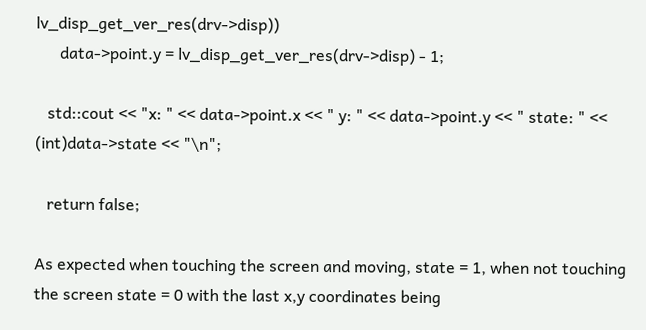lv_disp_get_ver_res(drv->disp))
      data->point.y = lv_disp_get_ver_res(drv->disp) - 1;

   std::cout << "x: " << data->point.x << " y: " << data->point.y << " state: " << (int)data->state << "\n";

   return false;

As expected when touching the screen and moving, state = 1, when not touching the screen state = 0 with the last x,y coordinates being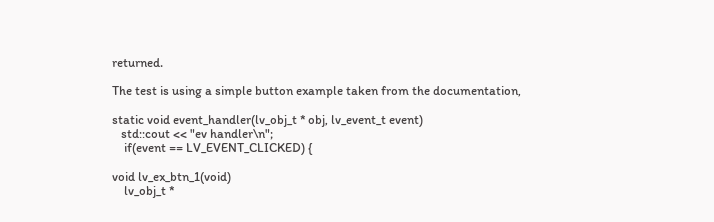returned.

The test is using a simple button example taken from the documentation,

static void event_handler(lv_obj_t * obj, lv_event_t event)
   std::cout << "ev handler\n";
    if(event == LV_EVENT_CLICKED) {

void lv_ex_btn_1(void)
    lv_obj_t *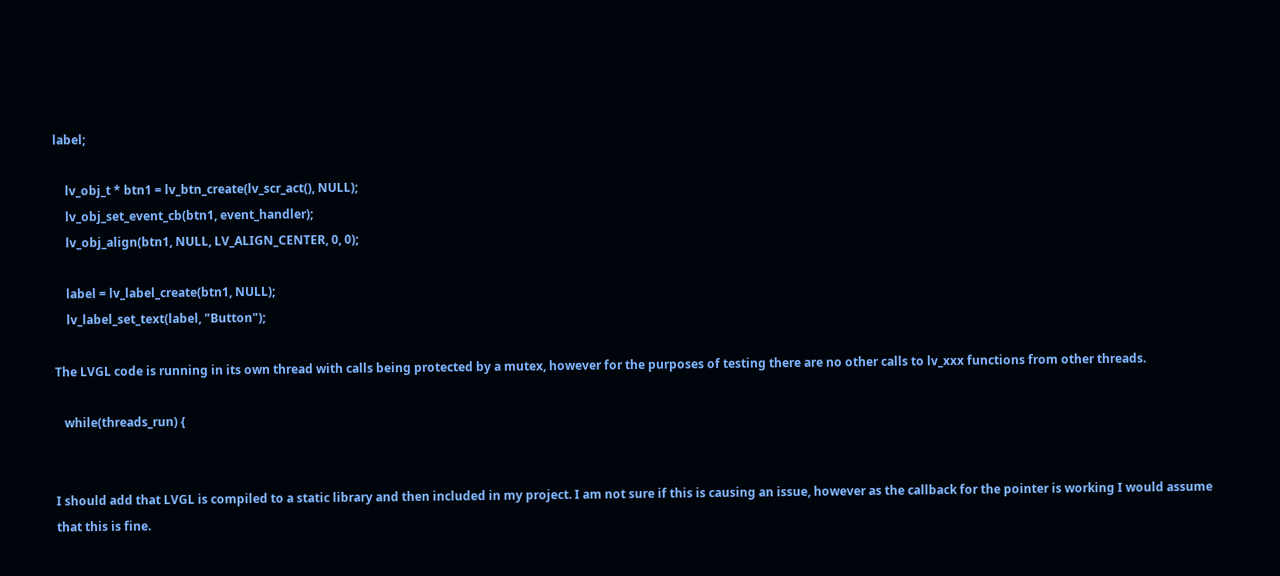label;

    lv_obj_t * btn1 = lv_btn_create(lv_scr_act(), NULL);
    lv_obj_set_event_cb(btn1, event_handler);
    lv_obj_align(btn1, NULL, LV_ALIGN_CENTER, 0, 0);

    label = lv_label_create(btn1, NULL);
    lv_label_set_text(label, "Button");

The LVGL code is running in its own thread with calls being protected by a mutex, however for the purposes of testing there are no other calls to lv_xxx functions from other threads.

   while(threads_run) {


I should add that LVGL is compiled to a static library and then included in my project. I am not sure if this is causing an issue, however as the callback for the pointer is working I would assume that this is fine.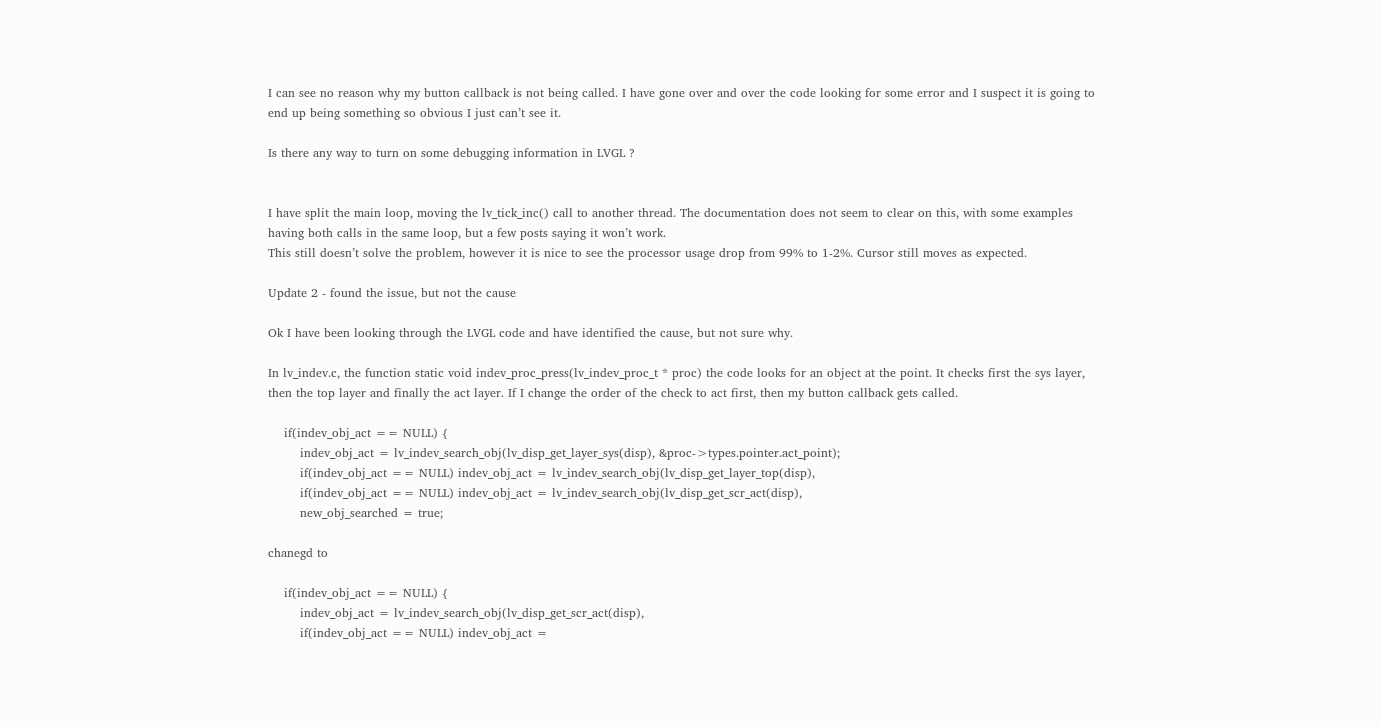I can see no reason why my button callback is not being called. I have gone over and over the code looking for some error and I suspect it is going to end up being something so obvious I just can’t see it.

Is there any way to turn on some debugging information in LVGL ?


I have split the main loop, moving the lv_tick_inc() call to another thread. The documentation does not seem to clear on this, with some examples having both calls in the same loop, but a few posts saying it won’t work.
This still doesn’t solve the problem, however it is nice to see the processor usage drop from 99% to 1-2%. Cursor still moves as expected.

Update 2 - found the issue, but not the cause

Ok I have been looking through the LVGL code and have identified the cause, but not sure why.

In lv_indev.c, the function static void indev_proc_press(lv_indev_proc_t * proc) the code looks for an object at the point. It checks first the sys layer, then the top layer and finally the act layer. If I change the order of the check to act first, then my button callback gets called.

    if(indev_obj_act == NULL) {
        indev_obj_act = lv_indev_search_obj(lv_disp_get_layer_sys(disp), &proc->types.pointer.act_point);
        if(indev_obj_act == NULL) indev_obj_act = lv_indev_search_obj(lv_disp_get_layer_top(disp),
        if(indev_obj_act == NULL) indev_obj_act = lv_indev_search_obj(lv_disp_get_scr_act(disp),
        new_obj_searched = true;

chanegd to

    if(indev_obj_act == NULL) {
        indev_obj_act = lv_indev_search_obj(lv_disp_get_scr_act(disp),
        if(indev_obj_act == NULL) indev_obj_act =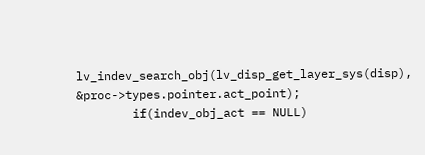lv_indev_search_obj(lv_disp_get_layer_sys(disp), &proc->types.pointer.act_point);
        if(indev_obj_act == NULL)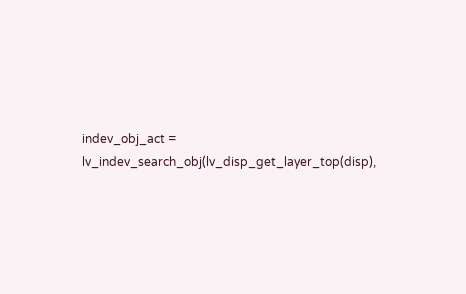indev_obj_act = lv_indev_search_obj(lv_disp_get_layer_top(disp),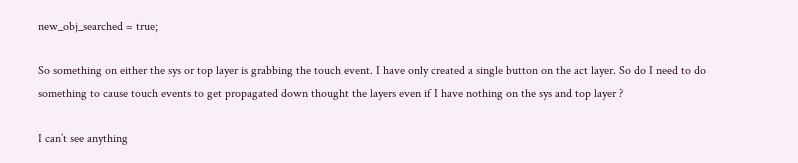new_obj_searched = true;

So something on either the sys or top layer is grabbing the touch event. I have only created a single button on the act layer. So do I need to do something to cause touch events to get propagated down thought the layers even if I have nothing on the sys and top layer ?

I can’t see anything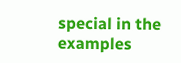special in the examples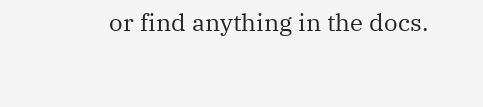or find anything in the docs.